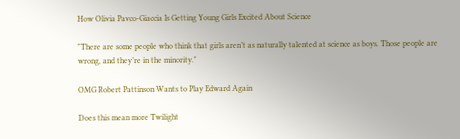How Olivia Pavco-Giaccia Is Getting Young Girls Excited About Science

"There are some people who think that girls aren’t as naturally talented at science as boys. Those people are wrong, and they’re in the minority."

OMG Robert Pattinson Wants to Play Edward Again

Does this mean more Twilight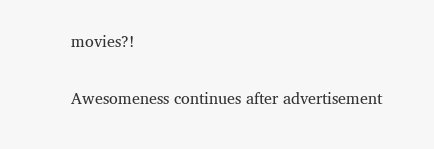movies?!

Awesomeness continues after advertisement